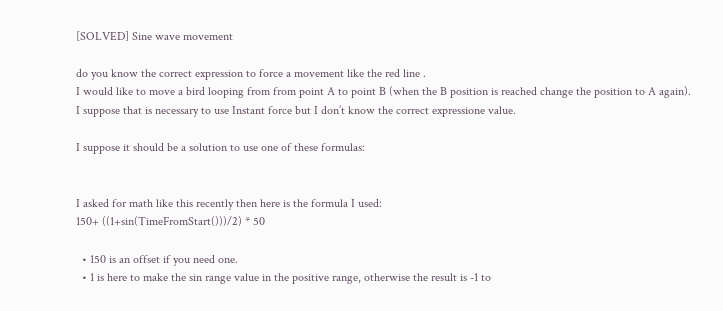[SOLVED] Sine wave movement

do you know the correct expression to force a movement like the red line .
I would like to move a bird looping from from point A to point B (when the B position is reached change the position to A again).
I suppose that is necessary to use Instant force but I don’t know the correct expressione value.

I suppose it should be a solution to use one of these formulas:


I asked for math like this recently then here is the formula I used:
150+ ((1+sin(TimeFromStart()))/2) * 50

  • 150 is an offset if you need one.
  • 1 is here to make the sin range value in the positive range, otherwise the result is -1 to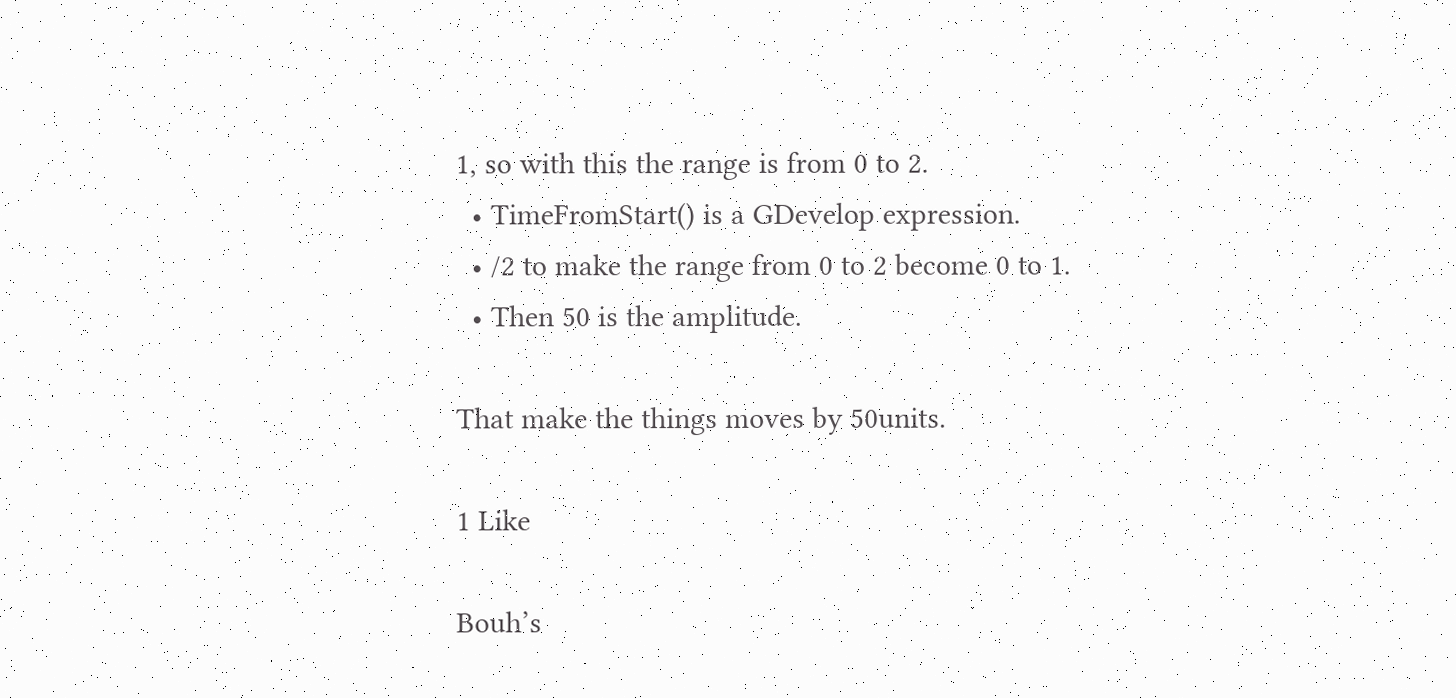1, so with this the range is from 0 to 2.
  • TimeFromStart() is a GDevelop expression.
  • /2 to make the range from 0 to 2 become 0 to 1.
  • Then 50 is the amplitude.

That make the things moves by 50units.

1 Like

Bouh’s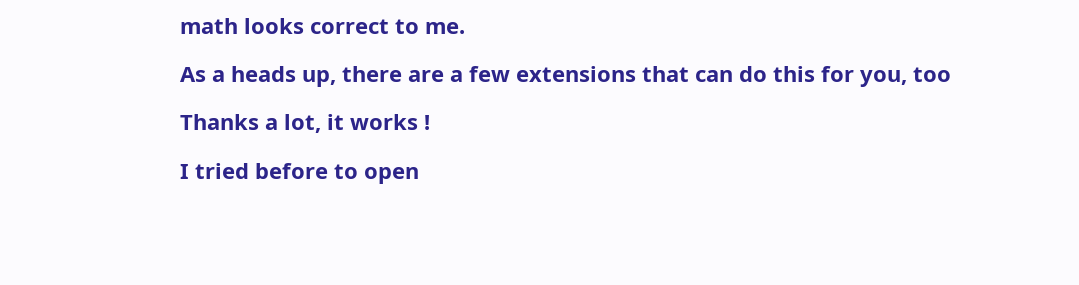math looks correct to me.

As a heads up, there are a few extensions that can do this for you, too

Thanks a lot, it works !

I tried before to open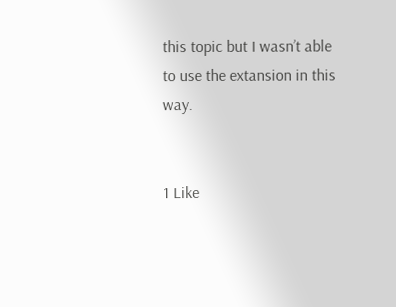this topic but I wasn’t able to use the extansion in this way.


1 Like